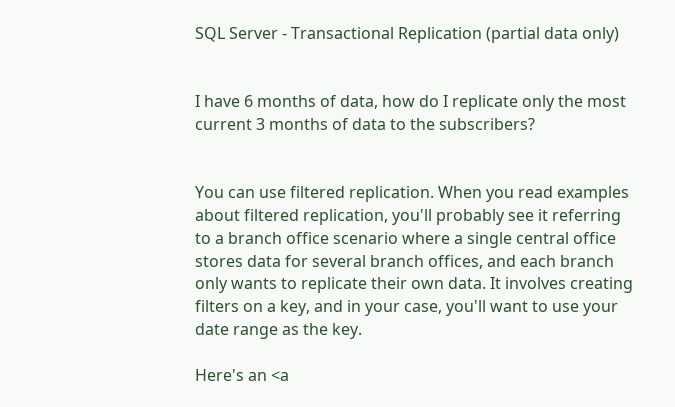SQL Server - Transactional Replication (partial data only)


I have 6 months of data, how do I replicate only the most current 3 months of data to the subscribers?


You can use filtered replication. When you read examples about filtered replication, you'll probably see it referring to a branch office scenario where a single central office stores data for several branch offices, and each branch only wants to replicate their own data. It involves creating filters on a key, and in your case, you'll want to use your date range as the key.

Here's an <a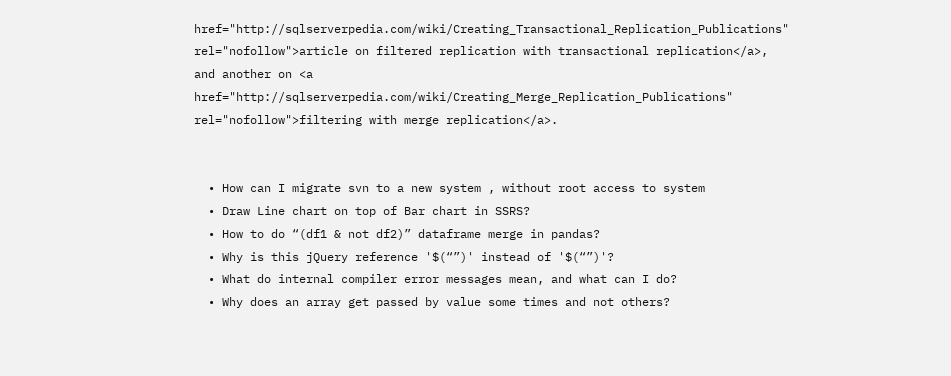href="http://sqlserverpedia.com/wiki/Creating_Transactional_Replication_Publications" rel="nofollow">article on filtered replication with transactional replication</a>, and another on <a href="http://sqlserverpedia.com/wiki/Creating_Merge_Replication_Publications" rel="nofollow">filtering with merge replication</a>.


  • How can I migrate svn to a new system , without root access to system
  • Draw Line chart on top of Bar chart in SSRS?
  • How to do “(df1 & not df2)” dataframe merge in pandas?
  • Why is this jQuery reference '$(“”)' instead of '$(“”)'?
  • What do internal compiler error messages mean, and what can I do?
  • Why does an array get passed by value some times and not others?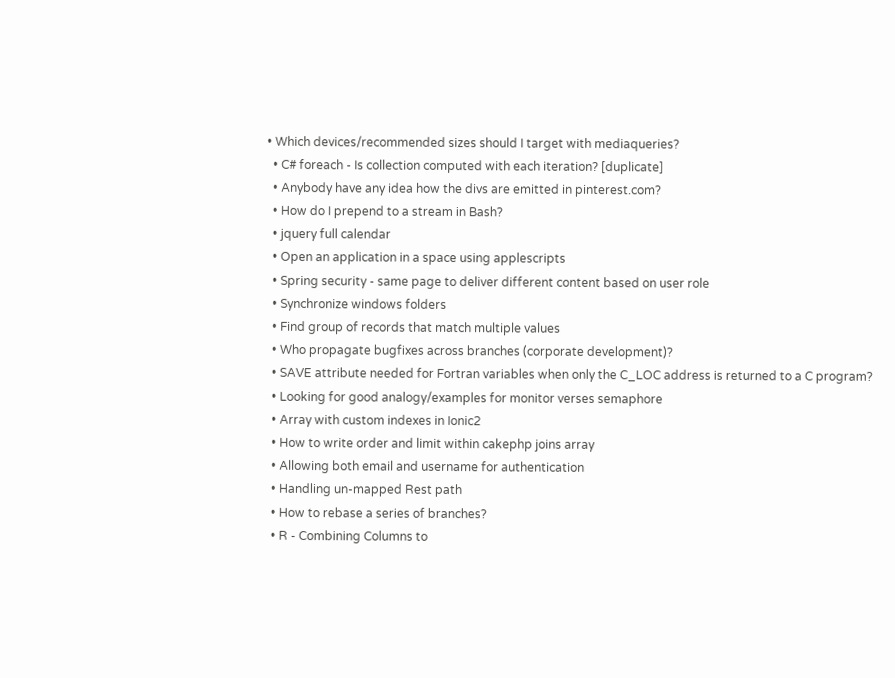• Which devices/recommended sizes should I target with mediaqueries?
  • C# foreach - Is collection computed with each iteration? [duplicate]
  • Anybody have any idea how the divs are emitted in pinterest.com?
  • How do I prepend to a stream in Bash?
  • jquery full calendar
  • Open an application in a space using applescripts
  • Spring security - same page to deliver different content based on user role
  • Synchronize windows folders
  • Find group of records that match multiple values
  • Who propagate bugfixes across branches (corporate development)?
  • SAVE attribute needed for Fortran variables when only the C_LOC address is returned to a C program?
  • Looking for good analogy/examples for monitor verses semaphore
  • Array with custom indexes in Ionic2
  • How to write order and limit within cakephp joins array
  • Allowing both email and username for authentication
  • Handling un-mapped Rest path
  • How to rebase a series of branches?
  • R - Combining Columns to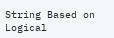String Based on Logical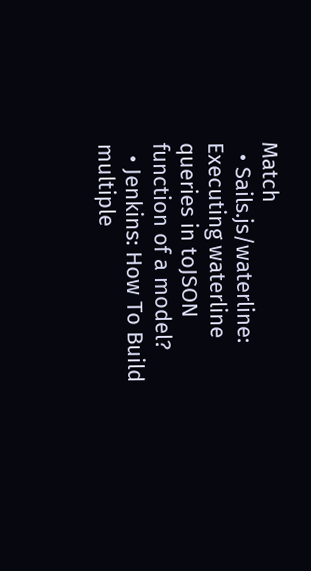Match
  • Sails.js/waterline: Executing waterline queries in toJSON function of a model?
  • Jenkins: How To Build multiple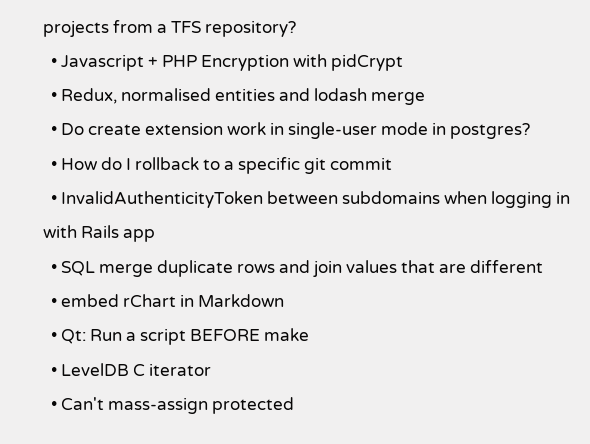projects from a TFS repository?
  • Javascript + PHP Encryption with pidCrypt
  • Redux, normalised entities and lodash merge
  • Do create extension work in single-user mode in postgres?
  • How do I rollback to a specific git commit
  • InvalidAuthenticityToken between subdomains when logging in with Rails app
  • SQL merge duplicate rows and join values that are different
  • embed rChart in Markdown
  • Qt: Run a script BEFORE make
  • LevelDB C iterator
  • Can't mass-assign protected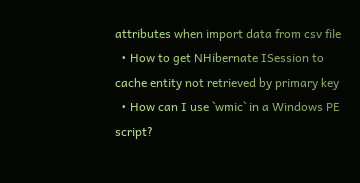attributes when import data from csv file
  • How to get NHibernate ISession to cache entity not retrieved by primary key
  • How can I use `wmic` in a Windows PE script?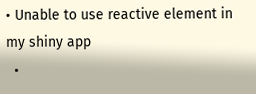• Unable to use reactive element in my shiny app
  •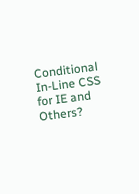Conditional In-Line CSS for IE and Others?